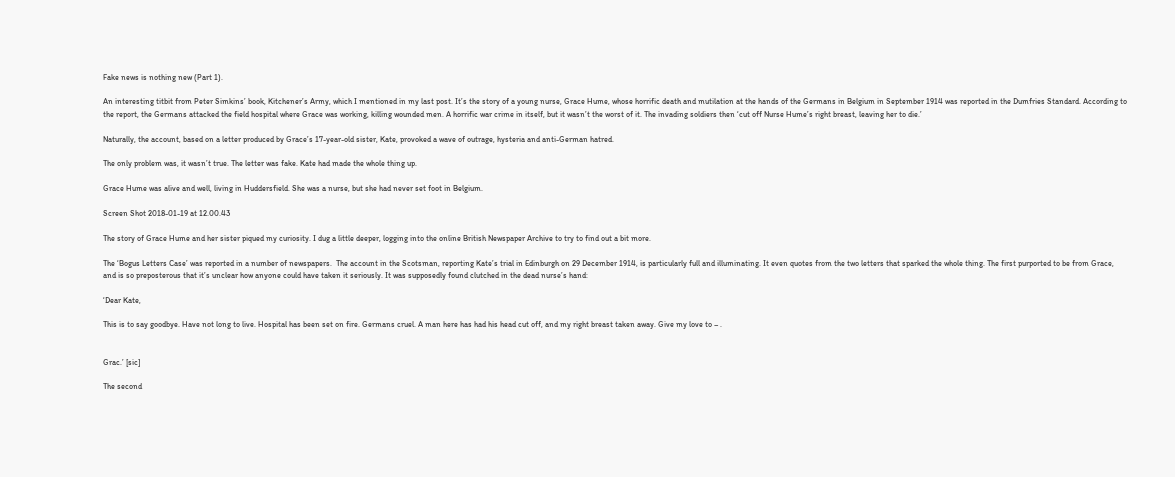Fake news is nothing new (Part 1).

An interesting titbit from Peter Simkins’ book, Kitchener’s Army, which I mentioned in my last post. It’s the story of a young nurse, Grace Hume, whose horrific death and mutilation at the hands of the Germans in Belgium in September 1914 was reported in the Dumfries Standard. According to the report, the Germans attacked the field hospital where Grace was working, killing wounded men. A horrific war crime in itself, but it wasn’t the worst of it. The invading soldiers then ‘cut off Nurse Hume’s right breast, leaving her to die.’

Naturally, the account, based on a letter produced by Grace’s 17-year-old sister, Kate, provoked a wave of outrage, hysteria and anti-German hatred.

The only problem was, it wasn’t true. The letter was fake. Kate had made the whole thing up.

Grace Hume was alive and well, living in Huddersfield. She was a nurse, but she had never set foot in Belgium.

Screen Shot 2018-01-19 at 12.00.43

The story of Grace Hume and her sister piqued my curiosity. I dug a little deeper, logging into the online British Newspaper Archive to try to find out a bit more.

The ‘Bogus Letters Case’ was reported in a number of newspapers.  The account in the Scotsman, reporting Kate’s trial in Edinburgh on 29 December 1914, is particularly full and illuminating. It even quotes from the two letters that sparked the whole thing. The first purported to be from Grace, and is so preposterous that it’s unclear how anyone could have taken it seriously. It was supposedly found clutched in the dead nurse’s hand:

‘Dear Kate,

This is to say goodbye. Have not long to live. Hospital has been set on fire. Germans cruel. A man here has had his head cut off, and my right breast taken away. Give my love to – .


Grac.’ [sic]

The second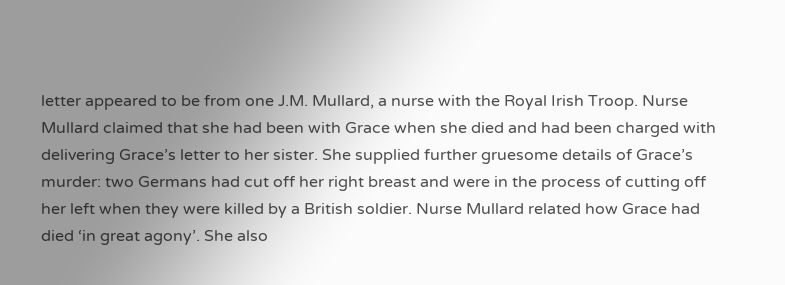letter appeared to be from one J.M. Mullard, a nurse with the Royal Irish Troop. Nurse Mullard claimed that she had been with Grace when she died and had been charged with delivering Grace’s letter to her sister. She supplied further gruesome details of Grace’s murder: two Germans had cut off her right breast and were in the process of cutting off her left when they were killed by a British soldier. Nurse Mullard related how Grace had died ‘in great agony’. She also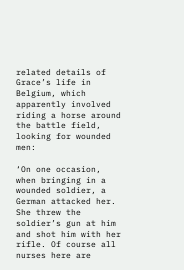related details of Grace’s life in Belgium, which apparently involved riding a horse around the battle field, looking for wounded men:

‘On one occasion, when bringing in a wounded soldier, a German attacked her. She threw the soldier’s gun at him and shot him with her rifle. Of course all nurses here are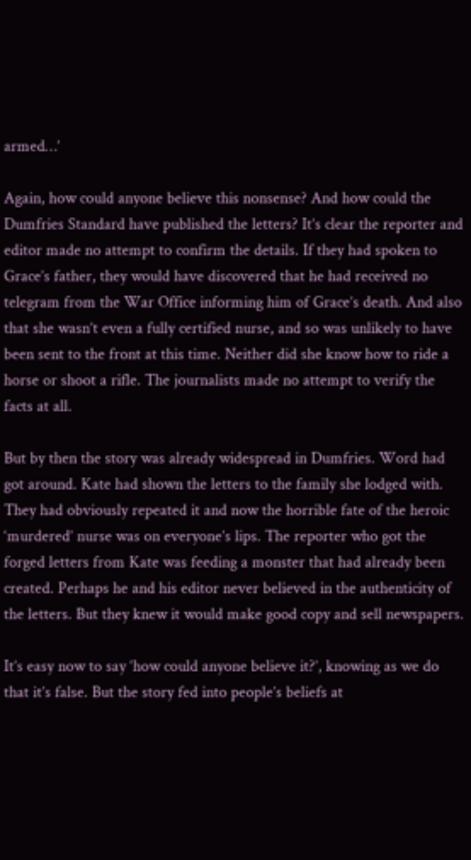armed…’

Again, how could anyone believe this nonsense? And how could the Dumfries Standard have published the letters? It’s clear the reporter and editor made no attempt to confirm the details. If they had spoken to Grace’s father, they would have discovered that he had received no telegram from the War Office informing him of Grace’s death. And also that she wasn’t even a fully certified nurse, and so was unlikely to have been sent to the front at this time. Neither did she know how to ride a horse or shoot a rifle. The journalists made no attempt to verify the facts at all.

But by then the story was already widespread in Dumfries. Word had got around. Kate had shown the letters to the family she lodged with. They had obviously repeated it and now the horrible fate of the heroic ‘murdered’ nurse was on everyone’s lips. The reporter who got the forged letters from Kate was feeding a monster that had already been created. Perhaps he and his editor never believed in the authenticity of the letters. But they knew it would make good copy and sell newspapers.

It’s easy now to say ‘how could anyone believe it?’, knowing as we do that it’s false. But the story fed into people’s beliefs at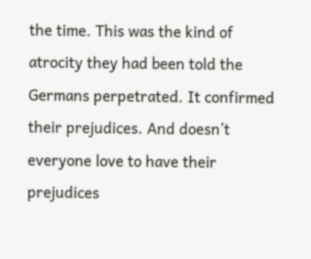the time. This was the kind of atrocity they had been told the Germans perpetrated. It confirmed their prejudices. And doesn’t everyone love to have their prejudices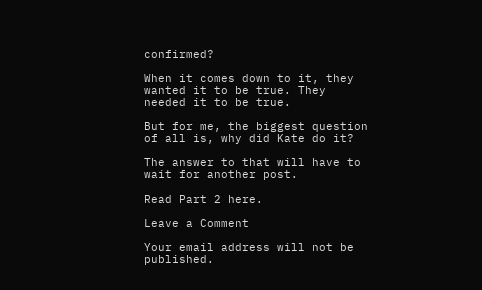confirmed?

When it comes down to it, they wanted it to be true. They needed it to be true.

But for me, the biggest question of all is, why did Kate do it?

The answer to that will have to wait for another post.

Read Part 2 here.

Leave a Comment

Your email address will not be published.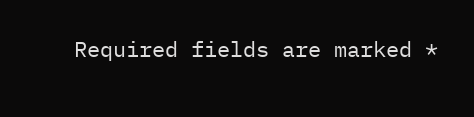Required fields are marked *